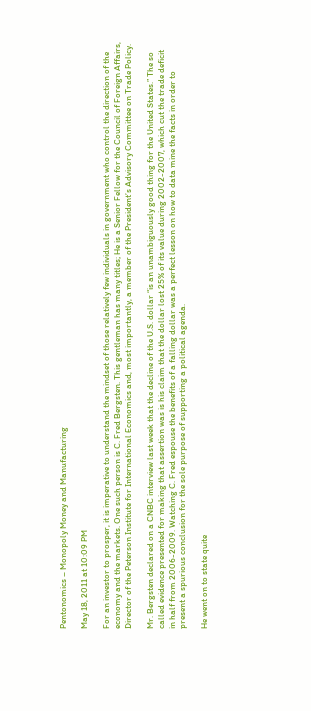Pentonomics – Monopoly Money and Manufacturing

May 18, 2011 at 10:09 PM

For an investor to prosper, it is imperative to understand the mindset of those relatively few individuals in government who control the direction of the economy and the markets. One such person is C. Fred Bergsten. This gentleman has many titles; He is a Senior Fellow for the Council of Foreign Affairs, Director of the Peterson Institute for International Economics and, most importantly, a member of the President’s Advisory Committee on Trade Policy.

Mr. Bergsten declared on a CNBC interview last week that the decline of the U.S. dollar “is an unambiguously good thing for the United States.” The so called evidence presented for making that assertion was is his claim that the dollar lost 25% of its value during 2002-2007, which cut the trade deficit in half from 2006-2009. Watching C. Fred espouse the benefits of a falling dollar was a perfect lesson on how to data mine the facts in order to present a spurious conclusion for the sole purpose of supporting a political agenda.

He went on to state quite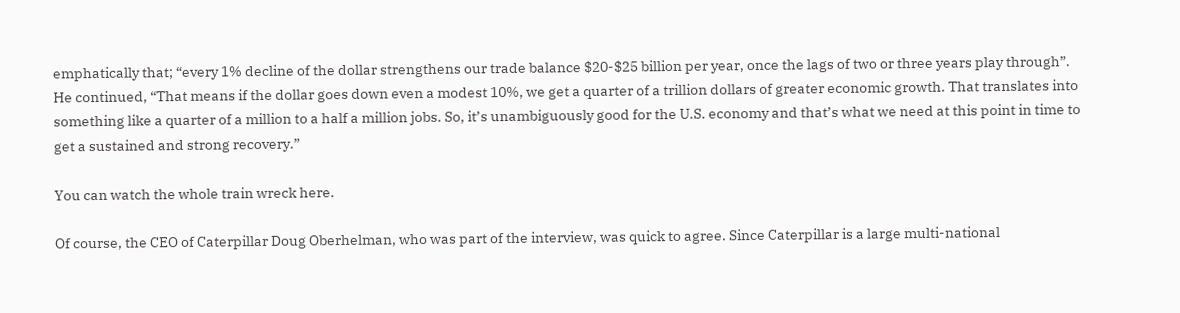emphatically that; “every 1% decline of the dollar strengthens our trade balance $20-$25 billion per year, once the lags of two or three years play through”. He continued, “That means if the dollar goes down even a modest 10%, we get a quarter of a trillion dollars of greater economic growth. That translates into something like a quarter of a million to a half a million jobs. So, it’s unambiguously good for the U.S. economy and that’s what we need at this point in time to get a sustained and strong recovery.”

You can watch the whole train wreck here.

Of course, the CEO of Caterpillar Doug Oberhelman, who was part of the interview, was quick to agree. Since Caterpillar is a large multi-national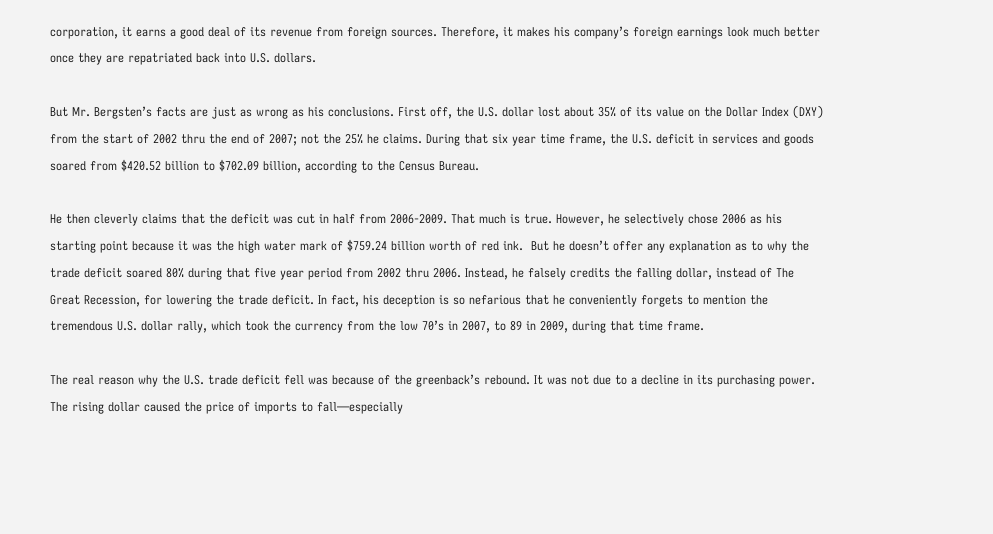corporation, it earns a good deal of its revenue from foreign sources. Therefore, it makes his company’s foreign earnings look much better once they are repatriated back into U.S. dollars.

But Mr. Bergsten’s facts are just as wrong as his conclusions. First off, the U.S. dollar lost about 35% of its value on the Dollar Index (DXY) from the start of 2002 thru the end of 2007; not the 25% he claims. During that six year time frame, the U.S. deficit in services and goods soared from $420.52 billion to $702.09 billion, according to the Census Bureau.

He then cleverly claims that the deficit was cut in half from 2006-2009. That much is true. However, he selectively chose 2006 as his starting point because it was the high water mark of $759.24 billion worth of red ink.  But he doesn’t offer any explanation as to why the trade deficit soared 80% during that five year period from 2002 thru 2006. Instead, he falsely credits the falling dollar, instead of The Great Recession, for lowering the trade deficit. In fact, his deception is so nefarious that he conveniently forgets to mention the tremendous U.S. dollar rally, which took the currency from the low 70’s in 2007, to 89 in 2009, during that time frame.

The real reason why the U.S. trade deficit fell was because of the greenback’s rebound. It was not due to a decline in its purchasing power. The rising dollar caused the price of imports to fall—especially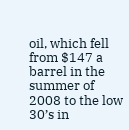oil, which fell from $147 a barrel in the summer of 2008 to the low 30’s in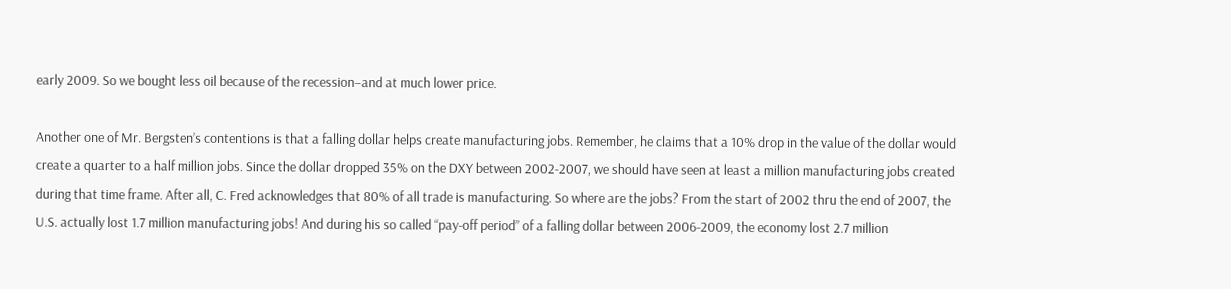early 2009. So we bought less oil because of the recession–and at much lower price.

Another one of Mr. Bergsten’s contentions is that a falling dollar helps create manufacturing jobs. Remember, he claims that a 10% drop in the value of the dollar would create a quarter to a half million jobs. Since the dollar dropped 35% on the DXY between 2002-2007, we should have seen at least a million manufacturing jobs created during that time frame. After all, C. Fred acknowledges that 80% of all trade is manufacturing. So where are the jobs? From the start of 2002 thru the end of 2007, the U.S. actually lost 1.7 million manufacturing jobs! And during his so called “pay-off period” of a falling dollar between 2006-2009, the economy lost 2.7 million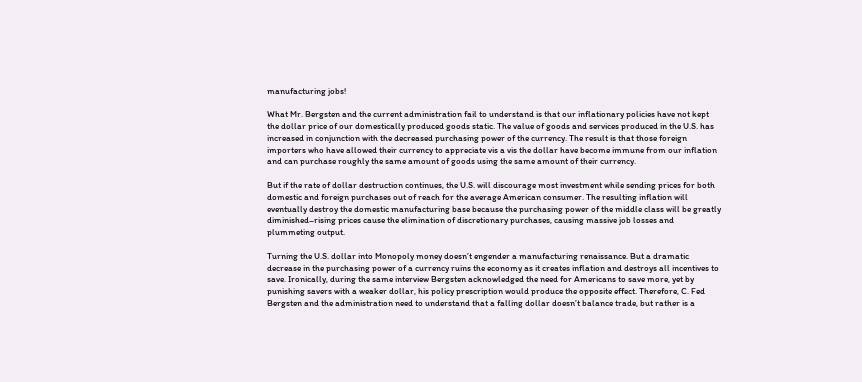manufacturing jobs!

What Mr. Bergsten and the current administration fail to understand is that our inflationary policies have not kept the dollar price of our domestically produced goods static. The value of goods and services produced in the U.S. has increased in conjunction with the decreased purchasing power of the currency. The result is that those foreign importers who have allowed their currency to appreciate vis a vis the dollar have become immune from our inflation and can purchase roughly the same amount of goods using the same amount of their currency.

But if the rate of dollar destruction continues, the U.S. will discourage most investment while sending prices for both domestic and foreign purchases out of reach for the average American consumer. The resulting inflation will eventually destroy the domestic manufacturing base because the purchasing power of the middle class will be greatly diminished–rising prices cause the elimination of discretionary purchases, causing massive job losses and plummeting output.

Turning the U.S. dollar into Monopoly money doesn’t engender a manufacturing renaissance. But a dramatic decrease in the purchasing power of a currency ruins the economy as it creates inflation and destroys all incentives to save. Ironically, during the same interview Bergsten acknowledged the need for Americans to save more, yet by punishing savers with a weaker dollar, his policy prescription would produce the opposite effect. Therefore, C. Fed Bergsten and the administration need to understand that a falling dollar doesn’t balance trade, but rather is a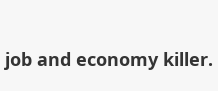job and economy killer.